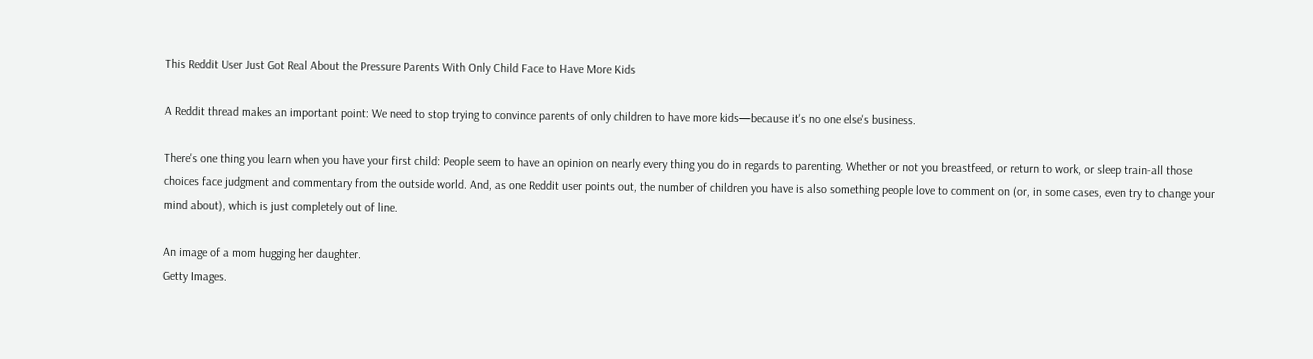This Reddit User Just Got Real About the Pressure Parents With Only Child Face to Have More Kids

A Reddit thread makes an important point: We need to stop trying to convince parents of only children to have more kids—because it's no one else's business.

There's one thing you learn when you have your first child: People seem to have an opinion on nearly every thing you do in regards to parenting. Whether or not you breastfeed, or return to work, or sleep train-all those choices face judgment and commentary from the outside world. And, as one Reddit user points out, the number of children you have is also something people love to comment on (or, in some cases, even try to change your mind about), which is just completely out of line.

An image of a mom hugging her daughter.
Getty Images.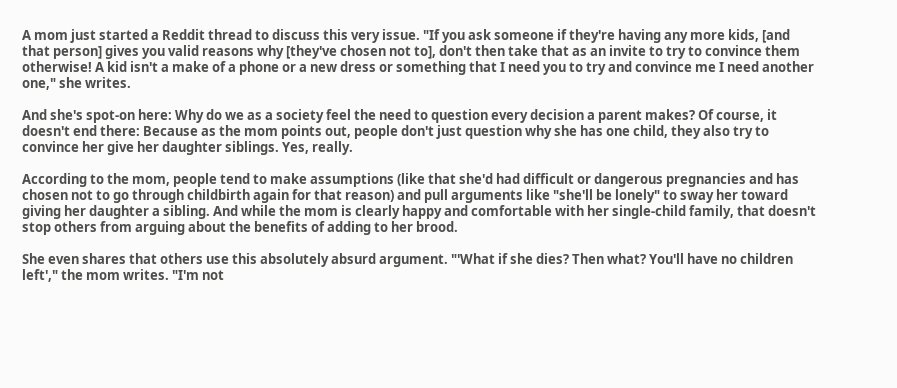A mom just started a Reddit thread to discuss this very issue. "If you ask someone if they're having any more kids, [and that person] gives you valid reasons why [they've chosen not to], don't then take that as an invite to try to convince them otherwise! A kid isn't a make of a phone or a new dress or something that I need you to try and convince me I need another one," she writes.

And she's spot-on here: Why do we as a society feel the need to question every decision a parent makes? Of course, it doesn't end there: Because as the mom points out, people don't just question why she has one child, they also try to convince her give her daughter siblings. Yes, really.

According to the mom, people tend to make assumptions (like that she'd had difficult or dangerous pregnancies and has chosen not to go through childbirth again for that reason) and pull arguments like "she'll be lonely" to sway her toward giving her daughter a sibling. And while the mom is clearly happy and comfortable with her single-child family, that doesn't stop others from arguing about the benefits of adding to her brood.

She even shares that others use this absolutely absurd argument. "'What if she dies? Then what? You'll have no children left'," the mom writes. "I'm not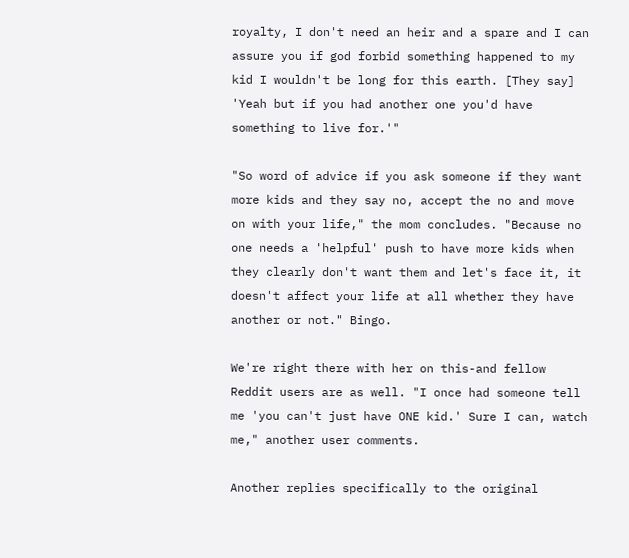royalty, I don't need an heir and a spare and I can assure you if god forbid something happened to my kid I wouldn't be long for this earth. [They say] 'Yeah but if you had another one you'd have something to live for.'"

"So word of advice if you ask someone if they want more kids and they say no, accept the no and move on with your life," the mom concludes. "Because no one needs a 'helpful' push to have more kids when they clearly don't want them and let's face it, it doesn't affect your life at all whether they have another or not." Bingo.

We're right there with her on this-and fellow Reddit users are as well. "I once had someone tell me 'you can't just have ONE kid.' Sure I can, watch me," another user comments.

Another replies specifically to the original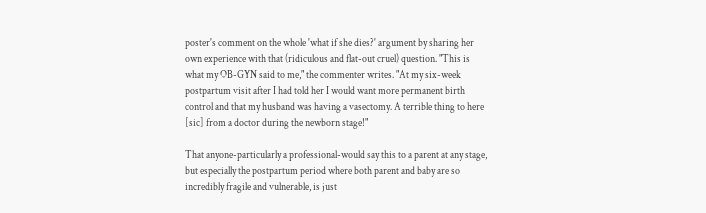poster's comment on the whole 'what if she dies?' argument by sharing her own experience with that (ridiculous and flat-out cruel) question. "This is what my OB-GYN said to me," the commenter writes. "At my six-week postpartum visit after I had told her I would want more permanent birth control and that my husband was having a vasectomy. A terrible thing to here [sic] from a doctor during the newborn stage!"

That anyone-particularly a professional-would say this to a parent at any stage, but especially the postpartum period where both parent and baby are so incredibly fragile and vulnerable, is just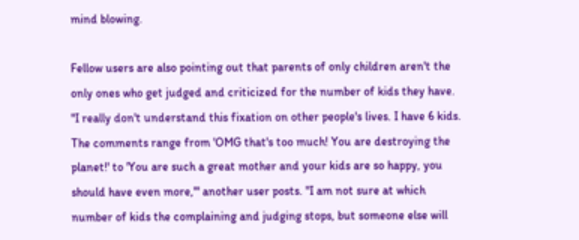mind blowing.

Fellow users are also pointing out that parents of only children aren't the only ones who get judged and criticized for the number of kids they have. "I really don't understand this fixation on other people's lives. I have 6 kids. The comments range from 'OMG that's too much! You are destroying the planet!' to 'You are such a great mother and your kids are so happy, you should have even more,'" another user posts. "I am not sure at which number of kids the complaining and judging stops, but someone else will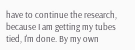have to continue the research, because I am getting my tubes tied, I'm done. By my own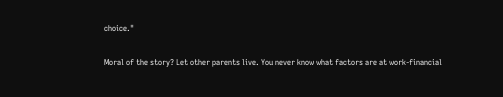choice."

Moral of the story? Let other parents live. You never know what factors are at work-financial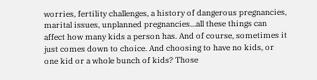worries, fertility challenges, a history of dangerous pregnancies, marital issues, unplanned pregnancies...all these things can affect how many kids a person has. And of course, sometimes it just comes down to choice. And choosing to have no kids, or one kid or a whole bunch of kids? Those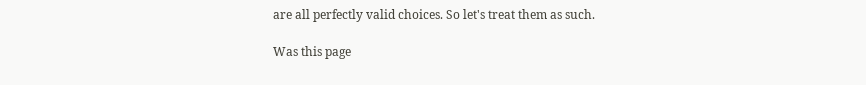are all perfectly valid choices. So let's treat them as such.

Was this page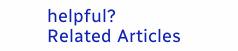helpful?
Related Articles